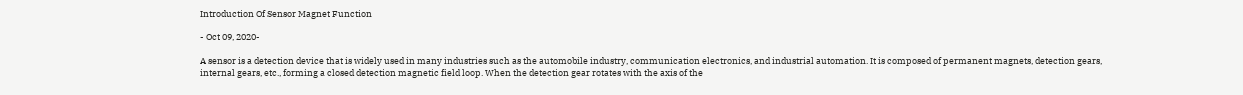Introduction Of Sensor Magnet Function

- Oct 09, 2020-

A sensor is a detection device that is widely used in many industries such as the automobile industry, communication electronics, and industrial automation. It is composed of permanent magnets, detection gears, internal gears, etc., forming a closed detection magnetic field loop. When the detection gear rotates with the axis of the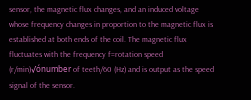sensor, the magnetic flux changes, and an induced voltage whose frequency changes in proportion to the magnetic flux is established at both ends of the coil. The magnetic flux fluctuates with the frequency f=rotation speed (r/min)√ónumber of teeth/60 (Hz) and is output as the speed signal of the sensor.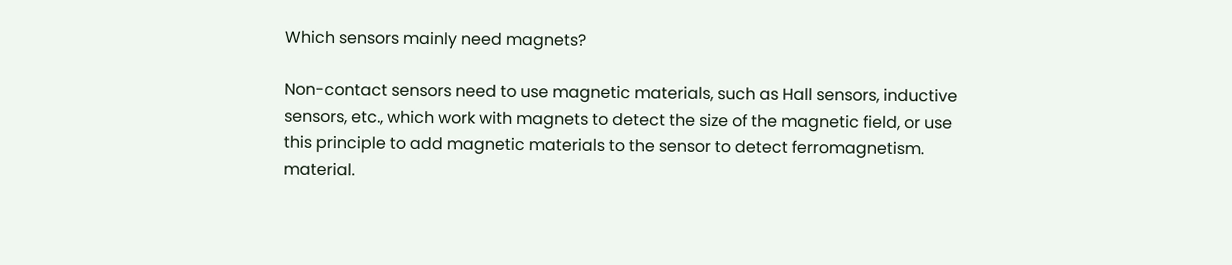Which sensors mainly need magnets?

Non-contact sensors need to use magnetic materials, such as Hall sensors, inductive sensors, etc., which work with magnets to detect the size of the magnetic field, or use this principle to add magnetic materials to the sensor to detect ferromagnetism. material.